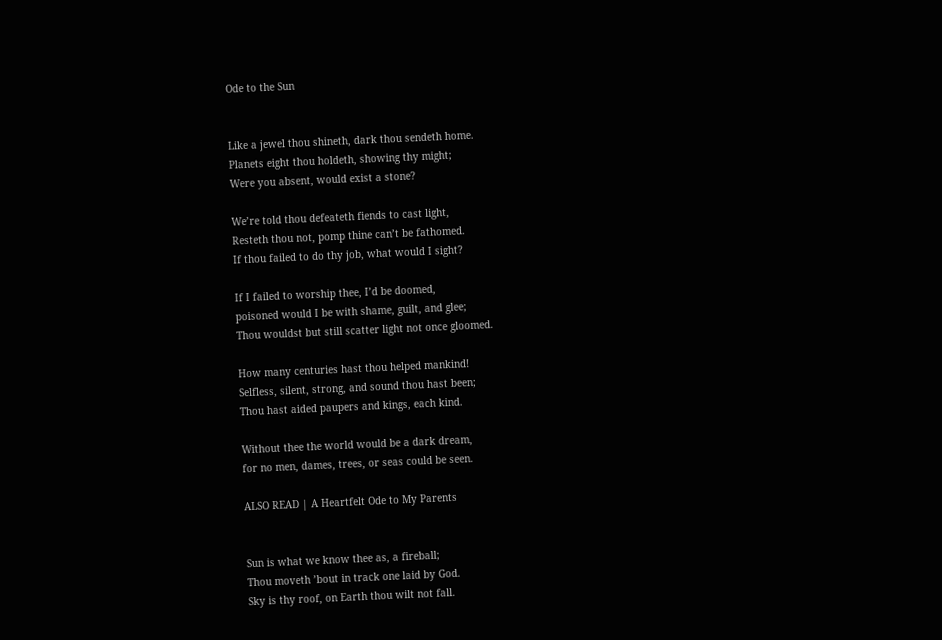Ode to the Sun


Like a jewel thou shineth, dark thou sendeth home.
Planets eight thou holdeth, showing thy might;
Were you absent, would exist a stone?

We’re told thou defeateth fiends to cast light,
Resteth thou not, pomp thine can’t be fathomed.
If thou failed to do thy job, what would I sight?

If I failed to worship thee, I’d be doomed,
poisoned would I be with shame, guilt, and glee;
Thou wouldst but still scatter light not once gloomed.

How many centuries hast thou helped mankind!
Selfless, silent, strong, and sound thou hast been;
Thou hast aided paupers and kings, each kind.

Without thee the world would be a dark dream,
for no men, dames, trees, or seas could be seen.

ALSO READ | A Heartfelt Ode to My Parents


Sun is what we know thee as, a fireball;
Thou moveth ’bout in track one laid by God.
Sky is thy roof, on Earth thou wilt not fall.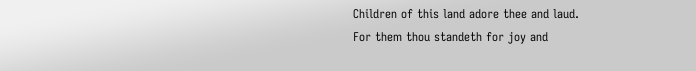Children of this land adore thee and laud.
For them thou standeth for joy and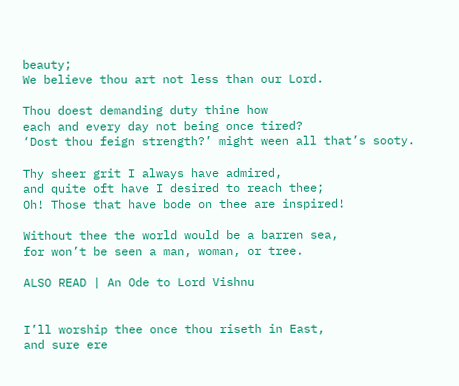beauty;
We believe thou art not less than our Lord.

Thou doest demanding duty thine how
each and every day not being once tired?
‘Dost thou feign strength?’ might ween all that’s sooty.

Thy sheer grit I always have admired,
and quite oft have I desired to reach thee;
Oh! Those that have bode on thee are inspired!

Without thee the world would be a barren sea,
for won’t be seen a man, woman, or tree.

ALSO READ | An Ode to Lord Vishnu


I’ll worship thee once thou riseth in East,
and sure ere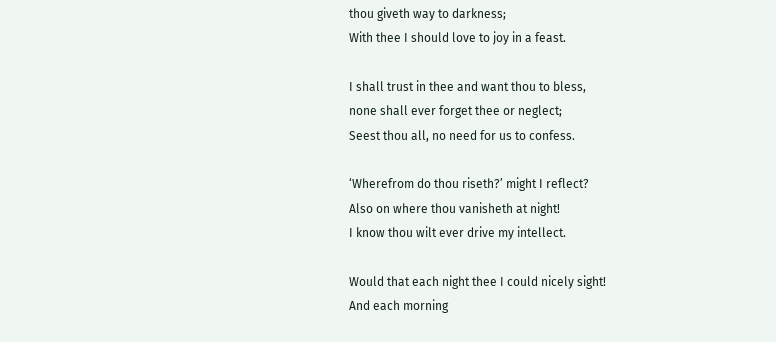thou giveth way to darkness;
With thee I should love to joy in a feast.

I shall trust in thee and want thou to bless,
none shall ever forget thee or neglect;
Seest thou all, no need for us to confess.

‘Wherefrom do thou riseth?’ might I reflect?
Also on where thou vanisheth at night!
I know thou wilt ever drive my intellect.

Would that each night thee I could nicely sight!
And each morning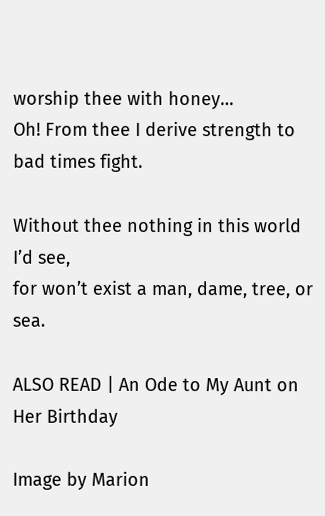worship thee with honey…
Oh! From thee I derive strength to bad times fight.

Without thee nothing in this world I’d see,
for won’t exist a man, dame, tree, or sea.

ALSO READ | An Ode to My Aunt on Her Birthday

Image by Marion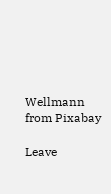Wellmann from Pixabay

Leave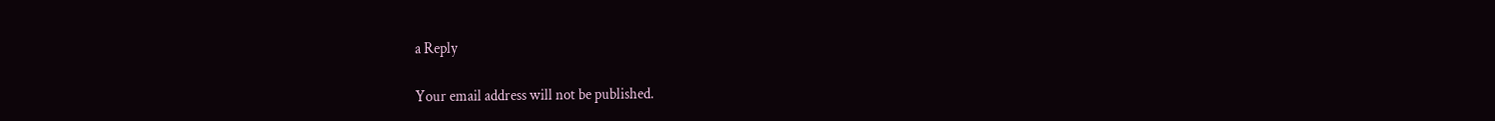a Reply

Your email address will not be published.